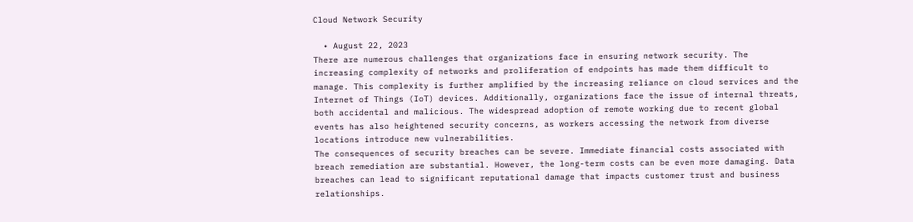Cloud Network Security

  • August 22, 2023
There are numerous challenges that organizations face in ensuring network security. The increasing complexity of networks and proliferation of endpoints has made them difficult to manage. This complexity is further amplified by the increasing reliance on cloud services and the Internet of Things (IoT) devices. Additionally, organizations face the issue of internal threats, both accidental and malicious. The widespread adoption of remote working due to recent global events has also heightened security concerns, as workers accessing the network from diverse locations introduce new vulnerabilities.
The consequences of security breaches can be severe. Immediate financial costs associated with breach remediation are substantial. However, the long-term costs can be even more damaging. Data breaches can lead to significant reputational damage that impacts customer trust and business relationships.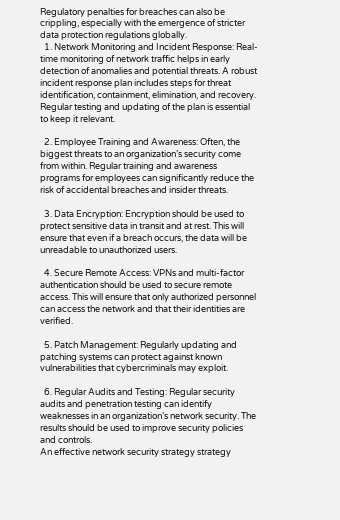Regulatory penalties for breaches can also be crippling, especially with the emergence of stricter data protection regulations globally.
  1. Network Monitoring and Incident Response: Real-time monitoring of network traffic helps in early detection of anomalies and potential threats. A robust incident response plan includes steps for threat identification, containment, elimination, and recovery. Regular testing and updating of the plan is essential to keep it relevant.

  2. Employee Training and Awareness: Often, the biggest threats to an organization’s security come from within. Regular training and awareness programs for employees can significantly reduce the risk of accidental breaches and insider threats.

  3. Data Encryption: Encryption should be used to protect sensitive data in transit and at rest. This will ensure that even if a breach occurs, the data will be unreadable to unauthorized users.

  4. Secure Remote Access: VPNs and multi-factor authentication should be used to secure remote access. This will ensure that only authorized personnel can access the network and that their identities are verified.

  5. Patch Management: Regularly updating and patching systems can protect against known vulnerabilities that cybercriminals may exploit.

  6. Regular Audits and Testing: Regular security audits and penetration testing can identify weaknesses in an organization’s network security. The results should be used to improve security policies and controls.
An effective network security strategy strategy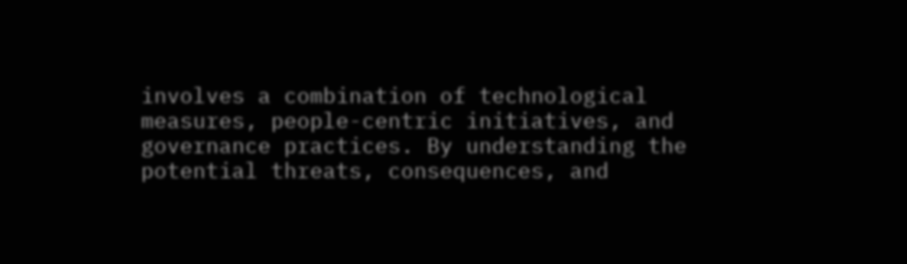involves a combination of technological measures, people-centric initiatives, and governance practices. By understanding the potential threats, consequences, and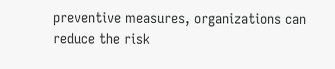preventive measures, organizations can reduce the risk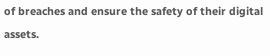of breaches and ensure the safety of their digital assets.